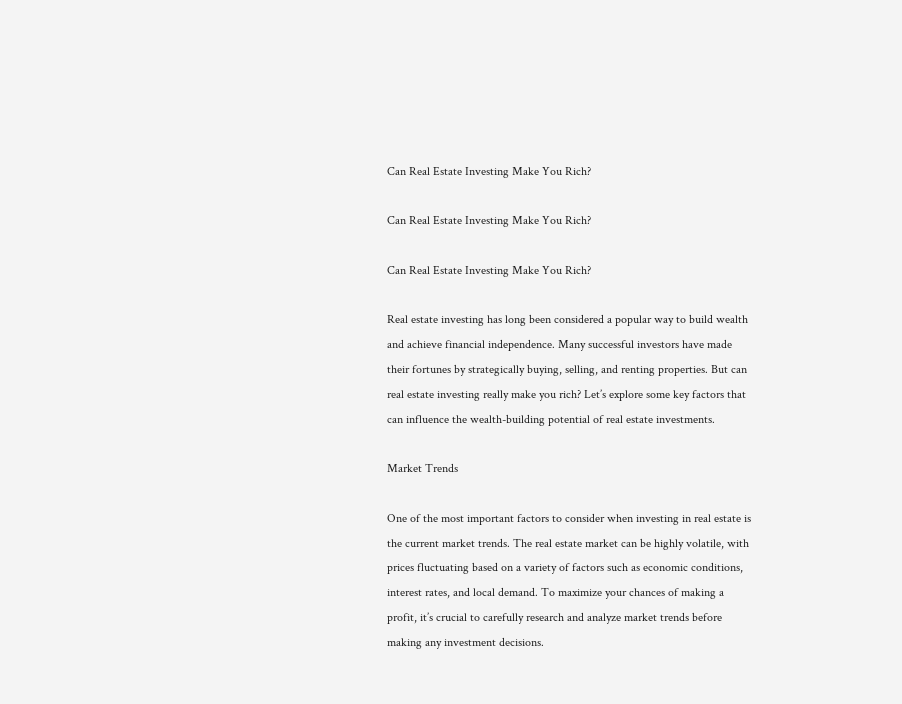Can Real Estate Investing Make You Rich?

Can Real Estate Investing Make You Rich?

Can Real Estate Investing Make You Rich?

Real estate investing has long been considered a popular way to build wealth and achieve financial independence. Many successful investors have made their fortunes by strategically buying, selling, and renting properties. But can real estate investing really make you rich? Let’s explore some key factors that can influence the wealth-building potential of real estate investments.

Market Trends

One of the most important factors to consider when investing in real estate is the current market trends. The real estate market can be highly volatile, with prices fluctuating based on a variety of factors such as economic conditions, interest rates, and local demand. To maximize your chances of making a profit, it’s crucial to carefully research and analyze market trends before making any investment decisions.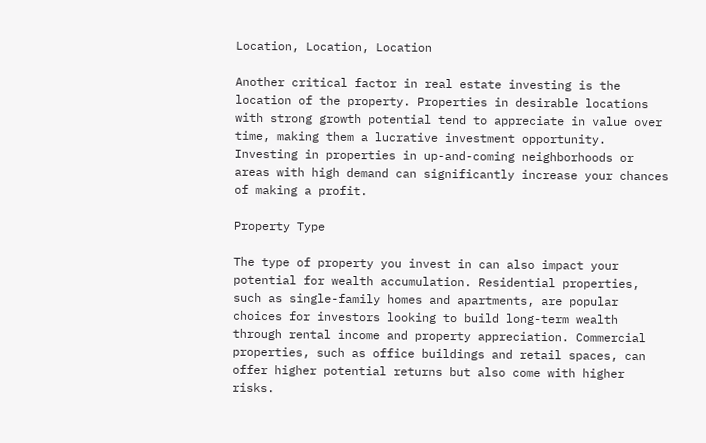Location, Location, Location

Another critical factor in real estate investing is the location of the property. Properties in desirable locations with strong growth potential tend to appreciate in value over time, making them a lucrative investment opportunity. Investing in properties in up-and-coming neighborhoods or areas with high demand can significantly increase your chances of making a profit.

Property Type

The type of property you invest in can also impact your potential for wealth accumulation. Residential properties, such as single-family homes and apartments, are popular choices for investors looking to build long-term wealth through rental income and property appreciation. Commercial properties, such as office buildings and retail spaces, can offer higher potential returns but also come with higher risks.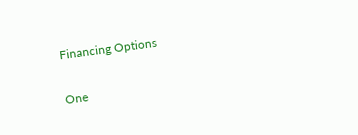Financing Options

One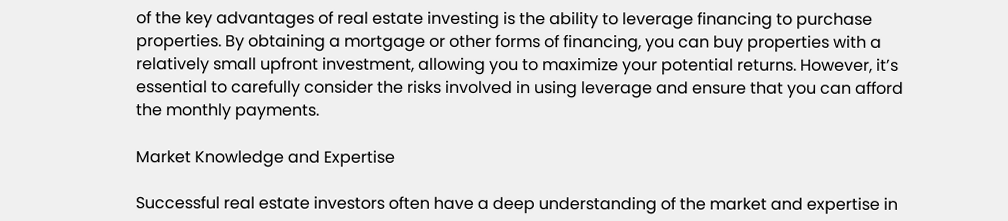of the key advantages of real estate investing is the ability to leverage financing to purchase properties. By obtaining a mortgage or other forms of financing, you can buy properties with a relatively small upfront investment, allowing you to maximize your potential returns. However, it’s essential to carefully consider the risks involved in using leverage and ensure that you can afford the monthly payments.

Market Knowledge and Expertise

Successful real estate investors often have a deep understanding of the market and expertise in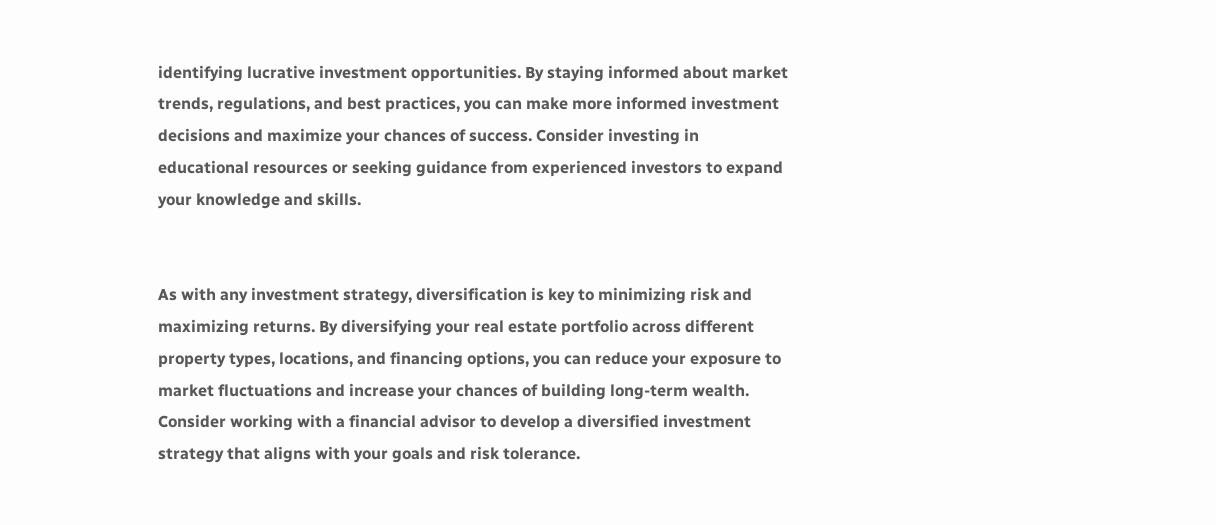identifying lucrative investment opportunities. By staying informed about market trends, regulations, and best practices, you can make more informed investment decisions and maximize your chances of success. Consider investing in educational resources or seeking guidance from experienced investors to expand your knowledge and skills.


As with any investment strategy, diversification is key to minimizing risk and maximizing returns. By diversifying your real estate portfolio across different property types, locations, and financing options, you can reduce your exposure to market fluctuations and increase your chances of building long-term wealth. Consider working with a financial advisor to develop a diversified investment strategy that aligns with your goals and risk tolerance.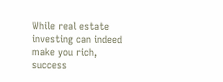While real estate investing can indeed make you rich, success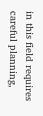in this field requires careful planning,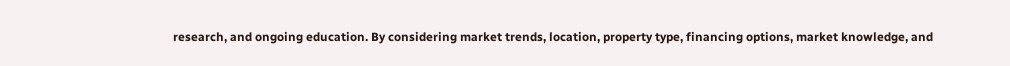research, and ongoing education. By considering market trends, location, property type, financing options, market knowledge, and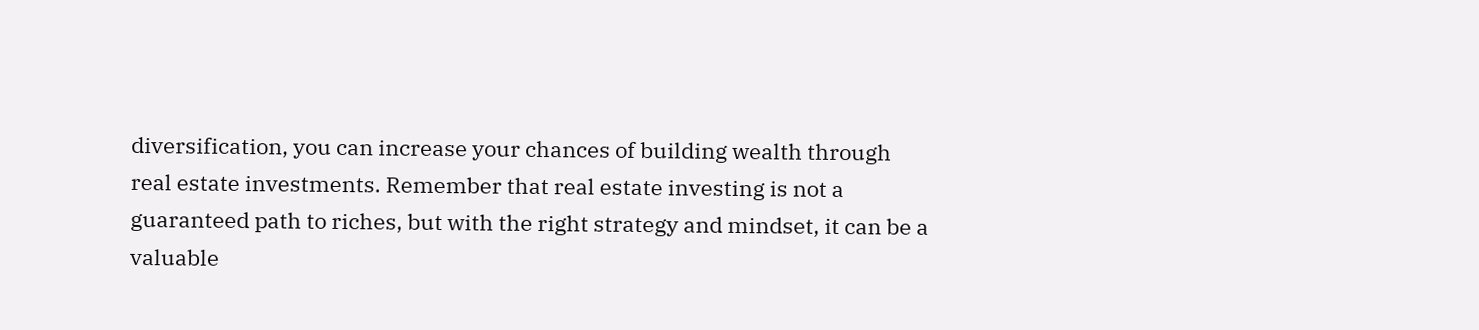diversification, you can increase your chances of building wealth through real estate investments. Remember that real estate investing is not a guaranteed path to riches, but with the right strategy and mindset, it can be a valuable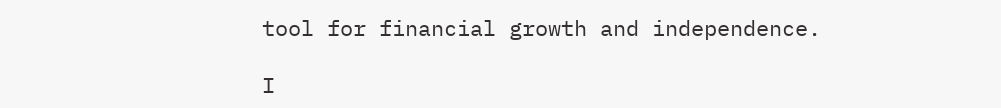tool for financial growth and independence.

I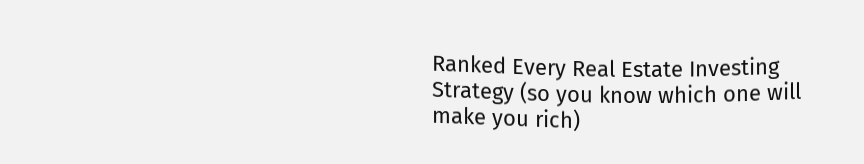Ranked Every Real Estate Investing Strategy (so you know which one will make you rich)